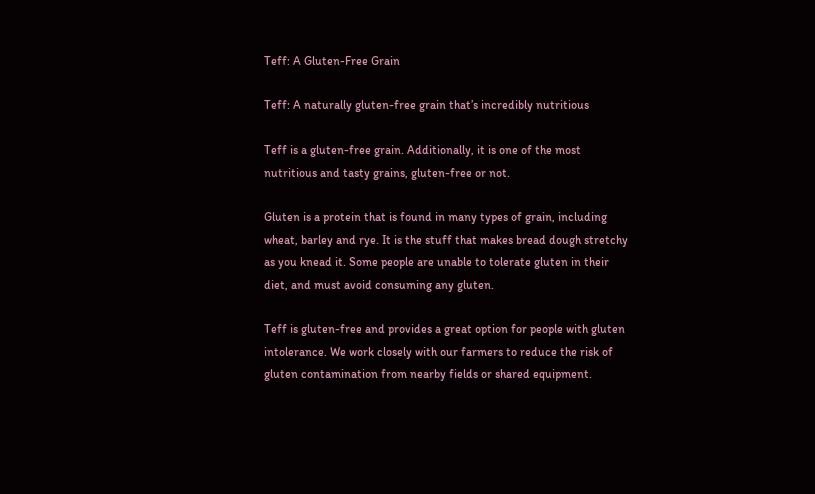Teff: A Gluten-Free Grain

Teff: A naturally gluten-free grain that’s incredibly nutritious

Teff is a gluten-free grain. Additionally, it is one of the most nutritious and tasty grains, gluten-free or not.

Gluten is a protein that is found in many types of grain, including wheat, barley and rye. It is the stuff that makes bread dough stretchy as you knead it. Some people are unable to tolerate gluten in their diet, and must avoid consuming any gluten.

Teff is gluten-free and provides a great option for people with gluten intolerance. We work closely with our farmers to reduce the risk of gluten contamination from nearby fields or shared equipment.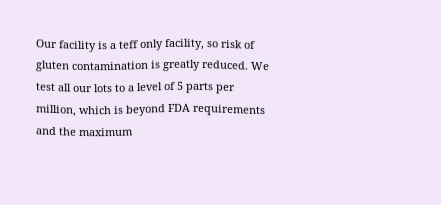Our facility is a teff only facility, so risk of gluten contamination is greatly reduced. We test all our lots to a level of 5 parts per million, which is beyond FDA requirements and the maximum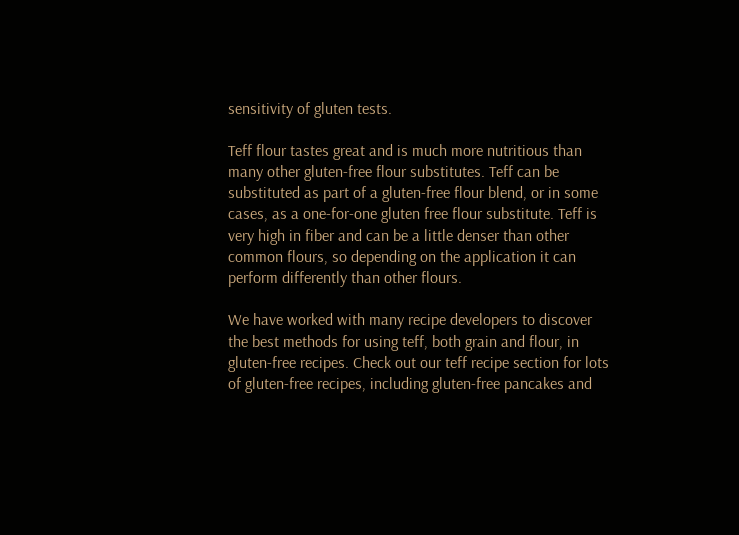sensitivity of gluten tests.

Teff flour tastes great and is much more nutritious than many other gluten-free flour substitutes. Teff can be substituted as part of a gluten-free flour blend, or in some cases, as a one-for-one gluten free flour substitute. Teff is very high in fiber and can be a little denser than other common flours, so depending on the application it can perform differently than other flours.

We have worked with many recipe developers to discover the best methods for using teff, both grain and flour, in gluten-free recipes. Check out our teff recipe section for lots of gluten-free recipes, including gluten-free pancakes and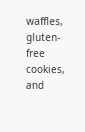waffles, gluten-free cookies, and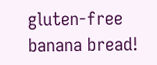gluten-free banana bread!